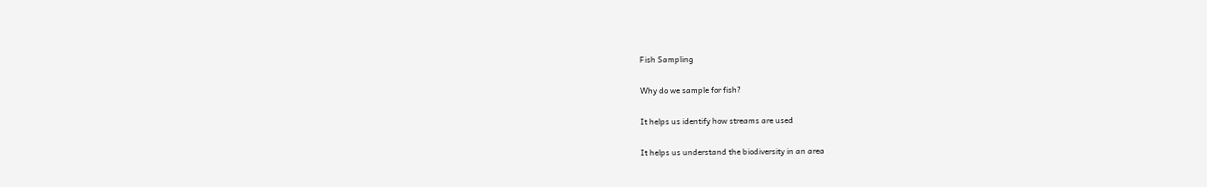Fish Sampling

Why do we sample for fish?

It helps us identify how streams are used

It helps us understand the biodiversity in an area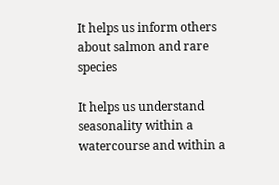It helps us inform others about salmon and rare species

It helps us understand seasonality within a watercourse and within a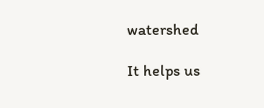watershed

It helps us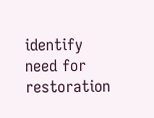identify need for restoration